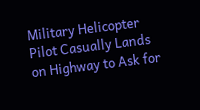Military Helicopter Pilot Casually Lands on Highway to Ask for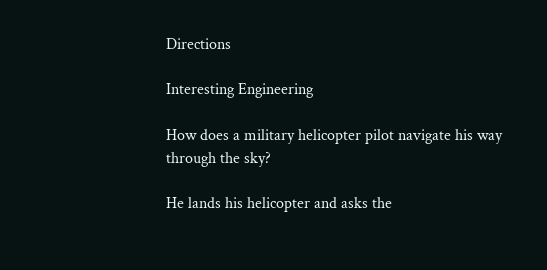Directions

Interesting Engineering

How does a military helicopter pilot navigate his way through the sky?

He lands his helicopter and asks the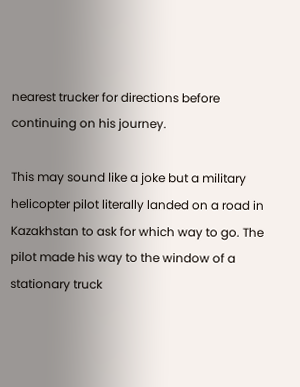nearest trucker for directions before continuing on his journey.

This may sound like a joke but a military helicopter pilot literally landed on a road in Kazakhstan to ask for which way to go. The pilot made his way to the window of a stationary truck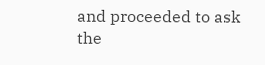and proceeded to ask the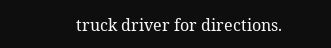truck driver for directions.